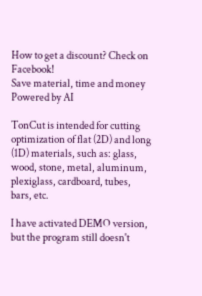How to get a discount? Check on Facebook!
Save material, time and money
Powered by AI

TonCut is intended for cutting optimization of flat (2D) and long (1D) materials, such as: glass, wood, stone, metal, aluminum, plexiglass, cardboard, tubes, bars, etc.

I have activated DEMO version, but the program still doesn't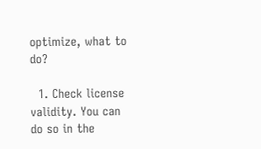optimize, what to do?

  1. Check license validity. You can do so in the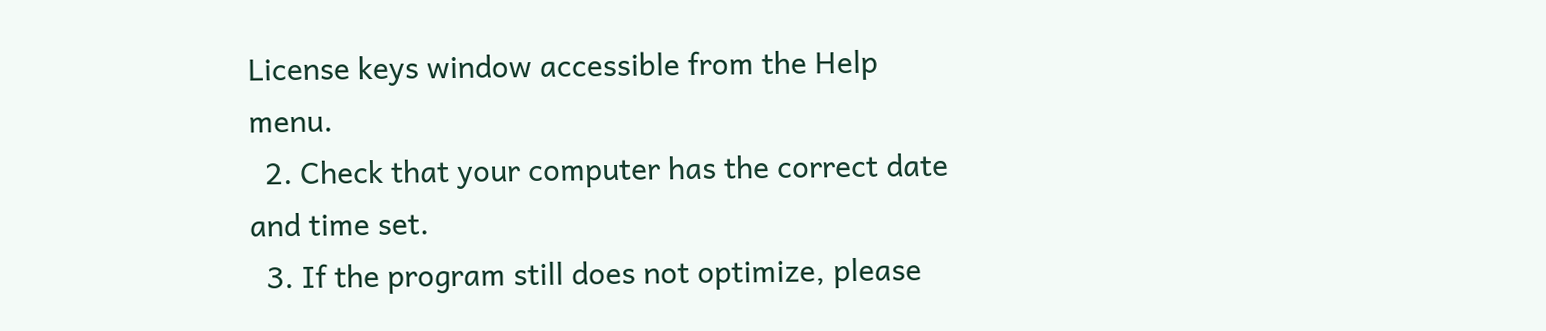License keys window accessible from the Help menu.
  2. Check that your computer has the correct date and time set.
  3. If the program still does not optimize, please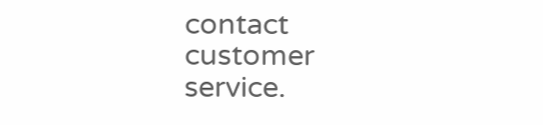contact customer service.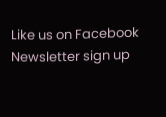Like us on Facebook
Newsletter sign up